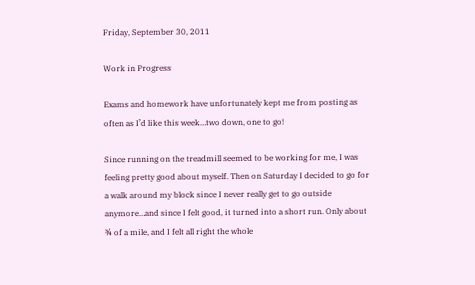Friday, September 30, 2011

Work in Progress

Exams and homework have unfortunately kept me from posting as often as I’d like this week…two down, one to go!

Since running on the treadmill seemed to be working for me, I was feeling pretty good about myself. Then on Saturday I decided to go for a walk around my block since I never really get to go outside anymore…and since I felt good, it turned into a short run. Only about ¾ of a mile, and I felt all right the whole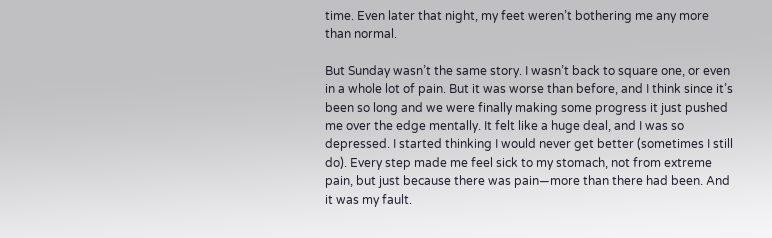time. Even later that night, my feet weren’t bothering me any more than normal.

But Sunday wasn’t the same story. I wasn’t back to square one, or even in a whole lot of pain. But it was worse than before, and I think since it’s been so long and we were finally making some progress it just pushed me over the edge mentally. It felt like a huge deal, and I was so depressed. I started thinking I would never get better (sometimes I still do). Every step made me feel sick to my stomach, not from extreme pain, but just because there was pain—more than there had been. And it was my fault.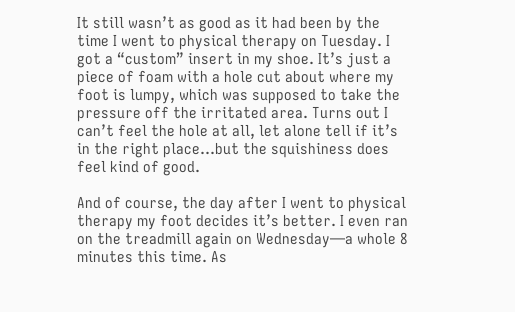It still wasn’t as good as it had been by the time I went to physical therapy on Tuesday. I got a “custom” insert in my shoe. It’s just a piece of foam with a hole cut about where my foot is lumpy, which was supposed to take the pressure off the irritated area. Turns out I can’t feel the hole at all, let alone tell if it’s in the right place…but the squishiness does feel kind of good.

And of course, the day after I went to physical therapy my foot decides it’s better. I even ran on the treadmill again on Wednesday—a whole 8 minutes this time. As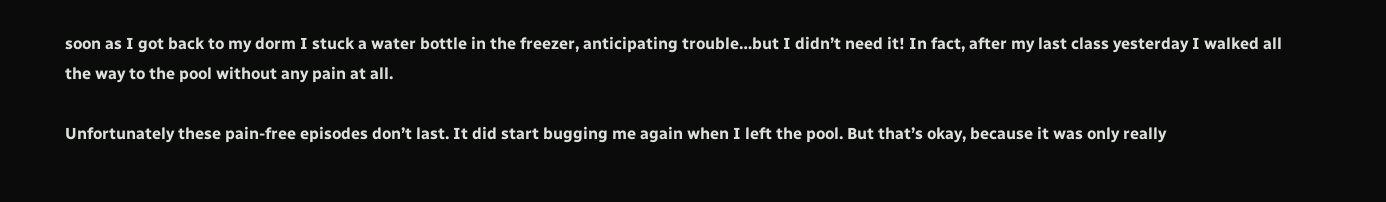soon as I got back to my dorm I stuck a water bottle in the freezer, anticipating trouble…but I didn’t need it! In fact, after my last class yesterday I walked all the way to the pool without any pain at all.

Unfortunately these pain-free episodes don’t last. It did start bugging me again when I left the pool. But that’s okay, because it was only really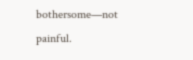bothersome—not painful.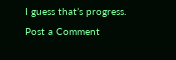I guess that’s progress.
Post a Comment